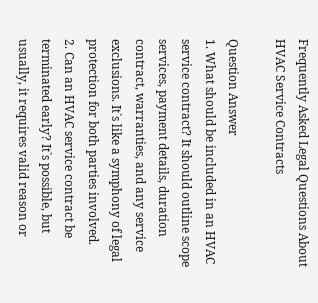Frequently Asked Legal Questions About HVAC Service Contracts

Question Answer
1. What should be included in an HVAC service contract? It should outline scope services, payment details, duration contract, warranties, and any service exclusions. It`s like a symphony of legal protection for both parties involved.
2. Can an HVAC service contract be terminated early? It`s possible, but usually, it requires valid reason or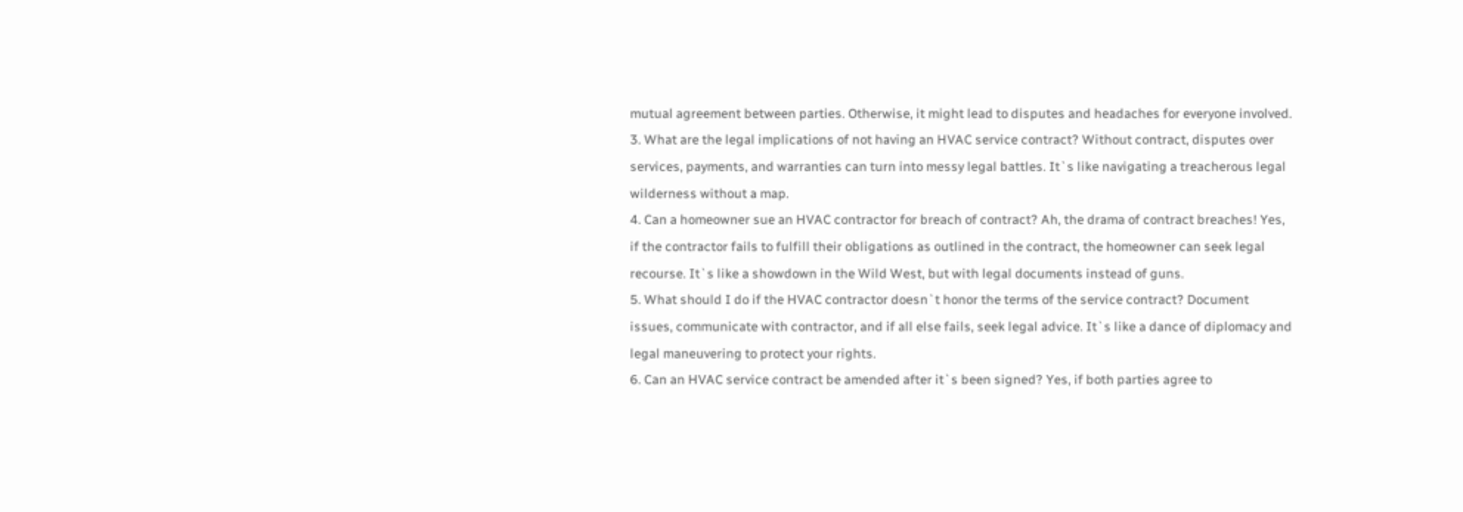mutual agreement between parties. Otherwise, it might lead to disputes and headaches for everyone involved.
3. What are the legal implications of not having an HVAC service contract? Without contract, disputes over services, payments, and warranties can turn into messy legal battles. It`s like navigating a treacherous legal wilderness without a map.
4. Can a homeowner sue an HVAC contractor for breach of contract? Ah, the drama of contract breaches! Yes, if the contractor fails to fulfill their obligations as outlined in the contract, the homeowner can seek legal recourse. It`s like a showdown in the Wild West, but with legal documents instead of guns.
5. What should I do if the HVAC contractor doesn`t honor the terms of the service contract? Document issues, communicate with contractor, and if all else fails, seek legal advice. It`s like a dance of diplomacy and legal maneuvering to protect your rights.
6. Can an HVAC service contract be amended after it`s been signed? Yes, if both parties agree to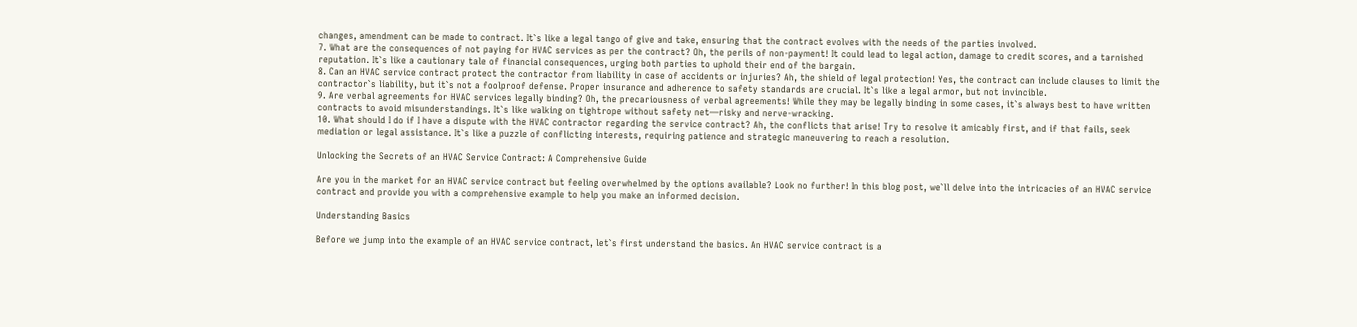changes, amendment can be made to contract. It`s like a legal tango of give and take, ensuring that the contract evolves with the needs of the parties involved.
7. What are the consequences of not paying for HVAC services as per the contract? Oh, the perils of non-payment! It could lead to legal action, damage to credit scores, and a tarnished reputation. It`s like a cautionary tale of financial consequences, urging both parties to uphold their end of the bargain.
8. Can an HVAC service contract protect the contractor from liability in case of accidents or injuries? Ah, the shield of legal protection! Yes, the contract can include clauses to limit the contractor`s liability, but it`s not a foolproof defense. Proper insurance and adherence to safety standards are crucial. It`s like a legal armor, but not invincible.
9. Are verbal agreements for HVAC services legally binding? Oh, the precariousness of verbal agreements! While they may be legally binding in some cases, it`s always best to have written contracts to avoid misunderstandings. It`s like walking on tightrope without safety net—risky and nerve-wracking.
10. What should I do if I have a dispute with the HVAC contractor regarding the service contract? Ah, the conflicts that arise! Try to resolve it amicably first, and if that fails, seek mediation or legal assistance. It`s like a puzzle of conflicting interests, requiring patience and strategic maneuvering to reach a resolution.

Unlocking the Secrets of an HVAC Service Contract: A Comprehensive Guide

Are you in the market for an HVAC service contract but feeling overwhelmed by the options available? Look no further! In this blog post, we`ll delve into the intricacies of an HVAC service contract and provide you with a comprehensive example to help you make an informed decision.

Understanding Basics

Before we jump into the example of an HVAC service contract, let`s first understand the basics. An HVAC service contract is a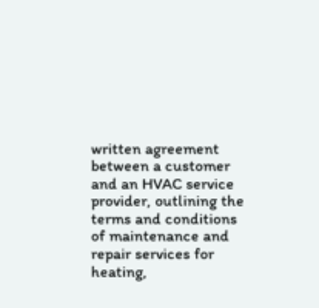written agreement between a customer and an HVAC service provider, outlining the terms and conditions of maintenance and repair services for heating,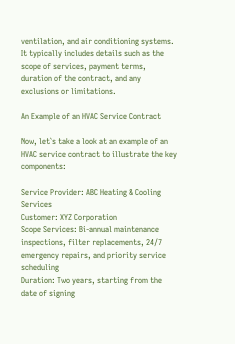ventilation, and air conditioning systems. It typically includes details such as the scope of services, payment terms, duration of the contract, and any exclusions or limitations.

An Example of an HVAC Service Contract

Now, let`s take a look at an example of an HVAC service contract to illustrate the key components:

Service Provider: ABC Heating & Cooling Services
Customer: XYZ Corporation
Scope Services: Bi-annual maintenance inspections, filter replacements, 24/7 emergency repairs, and priority service scheduling
Duration: Two years, starting from the date of signing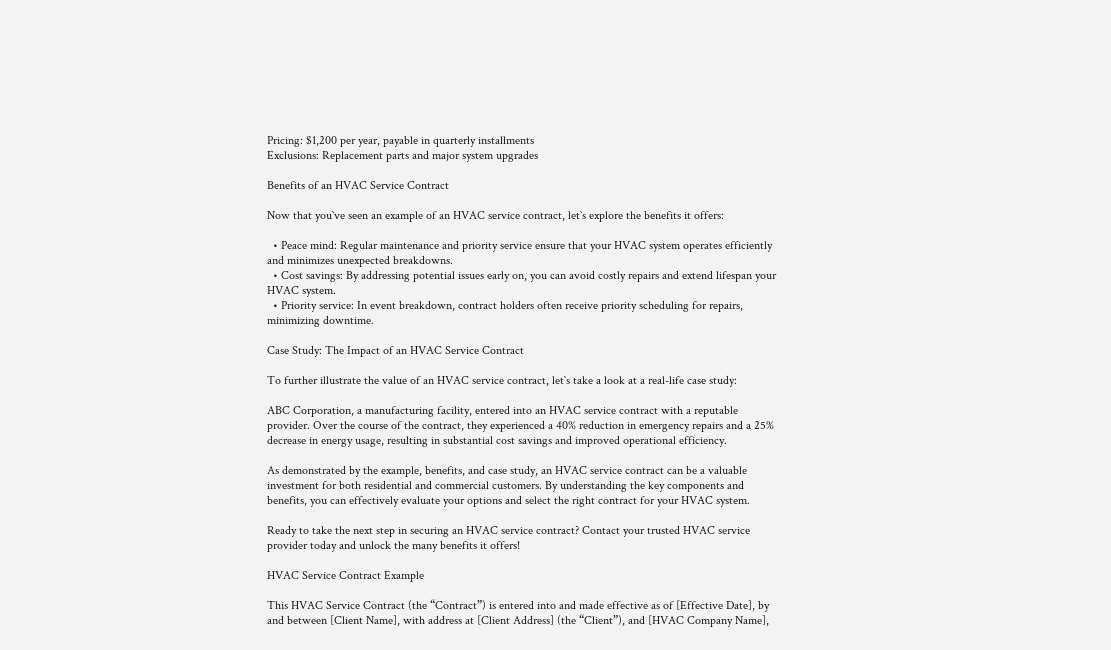Pricing: $1,200 per year, payable in quarterly installments
Exclusions: Replacement parts and major system upgrades

Benefits of an HVAC Service Contract

Now that you`ve seen an example of an HVAC service contract, let`s explore the benefits it offers:

  • Peace mind: Regular maintenance and priority service ensure that your HVAC system operates efficiently and minimizes unexpected breakdowns.
  • Cost savings: By addressing potential issues early on, you can avoid costly repairs and extend lifespan your HVAC system.
  • Priority service: In event breakdown, contract holders often receive priority scheduling for repairs, minimizing downtime.

Case Study: The Impact of an HVAC Service Contract

To further illustrate the value of an HVAC service contract, let`s take a look at a real-life case study:

ABC Corporation, a manufacturing facility, entered into an HVAC service contract with a reputable provider. Over the course of the contract, they experienced a 40% reduction in emergency repairs and a 25% decrease in energy usage, resulting in substantial cost savings and improved operational efficiency.

As demonstrated by the example, benefits, and case study, an HVAC service contract can be a valuable investment for both residential and commercial customers. By understanding the key components and benefits, you can effectively evaluate your options and select the right contract for your HVAC system.

Ready to take the next step in securing an HVAC service contract? Contact your trusted HVAC service provider today and unlock the many benefits it offers!

HVAC Service Contract Example

This HVAC Service Contract (the “Contract”) is entered into and made effective as of [Effective Date], by and between [Client Name], with address at [Client Address] (the “Client”), and [HVAC Company Name],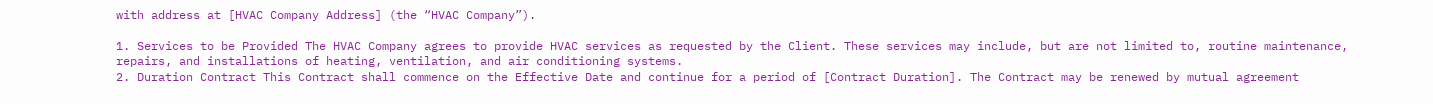with address at [HVAC Company Address] (the “HVAC Company”).

1. Services to be Provided The HVAC Company agrees to provide HVAC services as requested by the Client. These services may include, but are not limited to, routine maintenance, repairs, and installations of heating, ventilation, and air conditioning systems.
2. Duration Contract This Contract shall commence on the Effective Date and continue for a period of [Contract Duration]. The Contract may be renewed by mutual agreement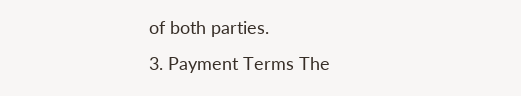of both parties.
3. Payment Terms The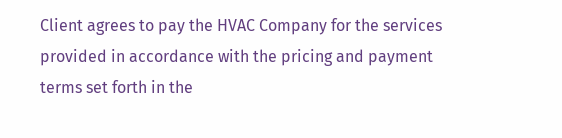Client agrees to pay the HVAC Company for the services provided in accordance with the pricing and payment terms set forth in the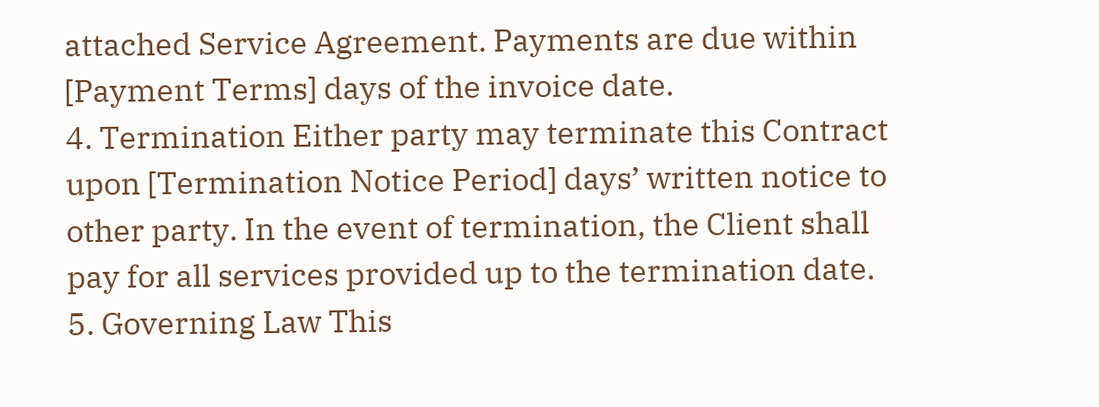attached Service Agreement. Payments are due within [Payment Terms] days of the invoice date.
4. Termination Either party may terminate this Contract upon [Termination Notice Period] days’ written notice to other party. In the event of termination, the Client shall pay for all services provided up to the termination date.
5. Governing Law This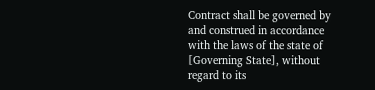Contract shall be governed by and construed in accordance with the laws of the state of [Governing State], without regard to its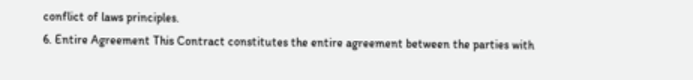conflict of laws principles.
6. Entire Agreement This Contract constitutes the entire agreement between the parties with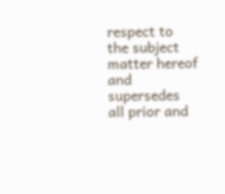respect to the subject matter hereof and supersedes all prior and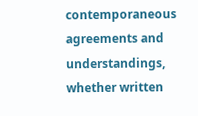contemporaneous agreements and understandings, whether written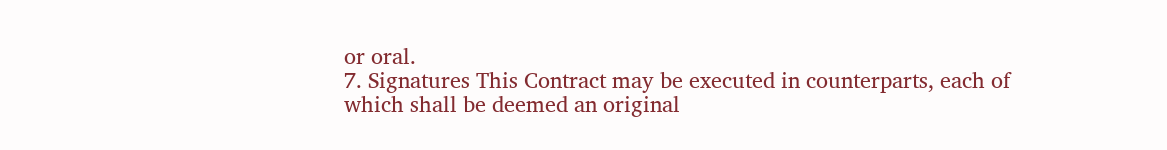or oral.
7. Signatures This Contract may be executed in counterparts, each of which shall be deemed an original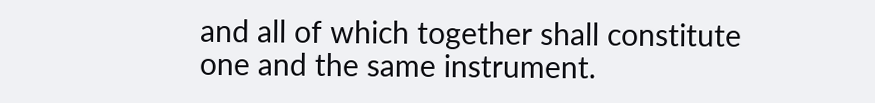and all of which together shall constitute one and the same instrument.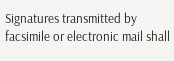Signatures transmitted by facsimile or electronic mail shall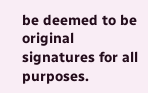be deemed to be original signatures for all purposes.